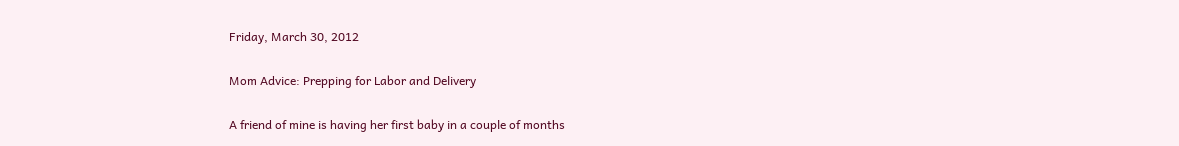Friday, March 30, 2012

Mom Advice: Prepping for Labor and Delivery

A friend of mine is having her first baby in a couple of months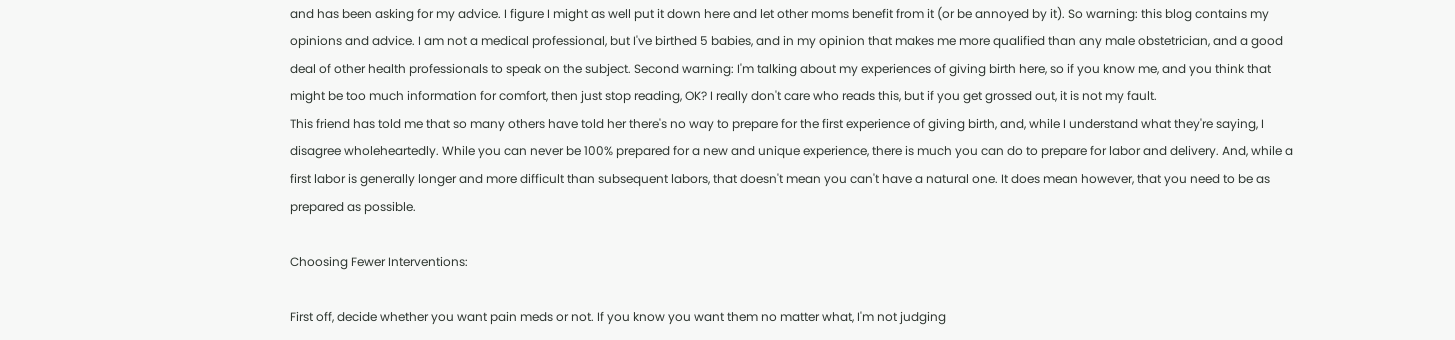and has been asking for my advice. I figure I might as well put it down here and let other moms benefit from it (or be annoyed by it). So warning: this blog contains my opinions and advice. I am not a medical professional, but I've birthed 5 babies, and in my opinion that makes me more qualified than any male obstetrician, and a good deal of other health professionals to speak on the subject. Second warning: I'm talking about my experiences of giving birth here, so if you know me, and you think that might be too much information for comfort, then just stop reading, OK? I really don't care who reads this, but if you get grossed out, it is not my fault.
This friend has told me that so many others have told her there's no way to prepare for the first experience of giving birth, and, while I understand what they're saying, I disagree wholeheartedly. While you can never be 100% prepared for a new and unique experience, there is much you can do to prepare for labor and delivery. And, while a first labor is generally longer and more difficult than subsequent labors, that doesn't mean you can't have a natural one. It does mean however, that you need to be as prepared as possible.

Choosing Fewer Interventions:

First off, decide whether you want pain meds or not. If you know you want them no matter what, I'm not judging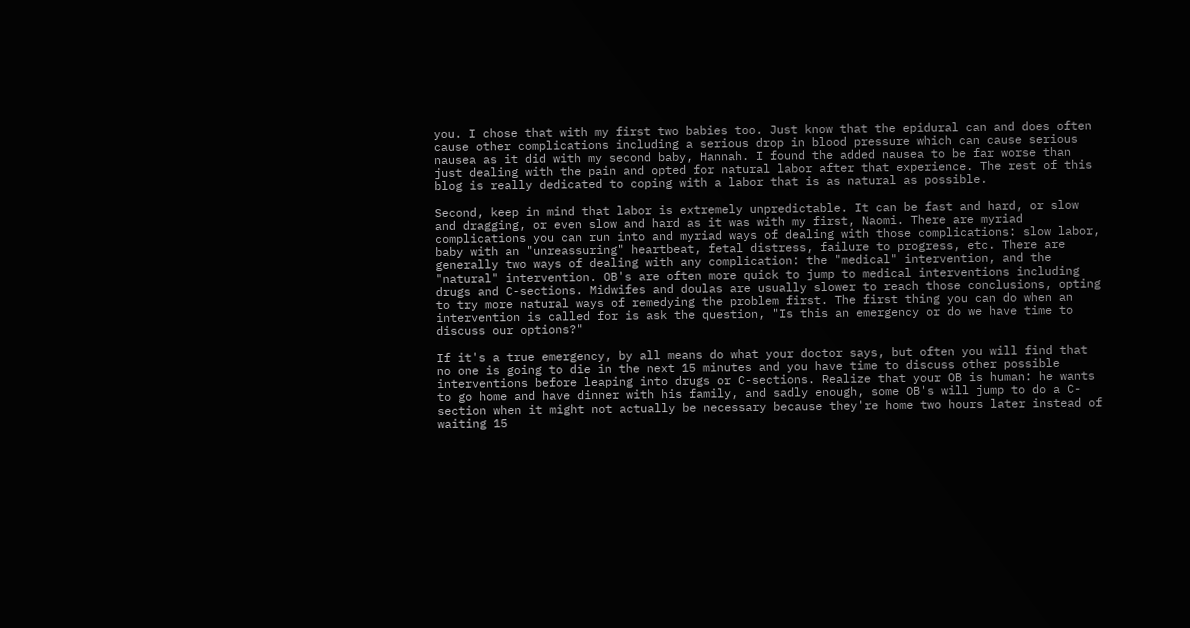you. I chose that with my first two babies too. Just know that the epidural can and does often cause other complications including a serious drop in blood pressure which can cause serious nausea as it did with my second baby, Hannah. I found the added nausea to be far worse than just dealing with the pain and opted for natural labor after that experience. The rest of this blog is really dedicated to coping with a labor that is as natural as possible.

Second, keep in mind that labor is extremely unpredictable. It can be fast and hard, or slow and dragging, or even slow and hard as it was with my first, Naomi. There are myriad complications you can run into and myriad ways of dealing with those complications: slow labor, baby with an "unreassuring" heartbeat, fetal distress, failure to progress, etc. There are generally two ways of dealing with any complication: the "medical" intervention, and the "natural" intervention. OB's are often more quick to jump to medical interventions including drugs and C-sections. Midwifes and doulas are usually slower to reach those conclusions, opting to try more natural ways of remedying the problem first. The first thing you can do when an intervention is called for is ask the question, "Is this an emergency or do we have time to discuss our options?"

If it's a true emergency, by all means do what your doctor says, but often you will find that no one is going to die in the next 15 minutes and you have time to discuss other possible interventions before leaping into drugs or C-sections. Realize that your OB is human: he wants to go home and have dinner with his family, and sadly enough, some OB's will jump to do a C-section when it might not actually be necessary because they're home two hours later instead of waiting 15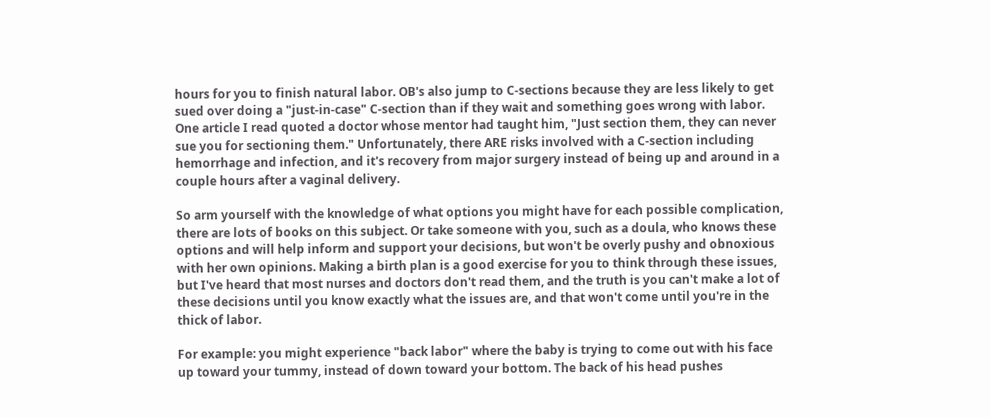hours for you to finish natural labor. OB's also jump to C-sections because they are less likely to get sued over doing a "just-in-case" C-section than if they wait and something goes wrong with labor. One article I read quoted a doctor whose mentor had taught him, "Just section them, they can never sue you for sectioning them." Unfortunately, there ARE risks involved with a C-section including hemorrhage and infection, and it's recovery from major surgery instead of being up and around in a couple hours after a vaginal delivery.

So arm yourself with the knowledge of what options you might have for each possible complication, there are lots of books on this subject. Or take someone with you, such as a doula, who knows these options and will help inform and support your decisions, but won't be overly pushy and obnoxious with her own opinions. Making a birth plan is a good exercise for you to think through these issues, but I've heard that most nurses and doctors don't read them, and the truth is you can't make a lot of these decisions until you know exactly what the issues are, and that won't come until you're in the thick of labor.

For example: you might experience "back labor" where the baby is trying to come out with his face up toward your tummy, instead of down toward your bottom. The back of his head pushes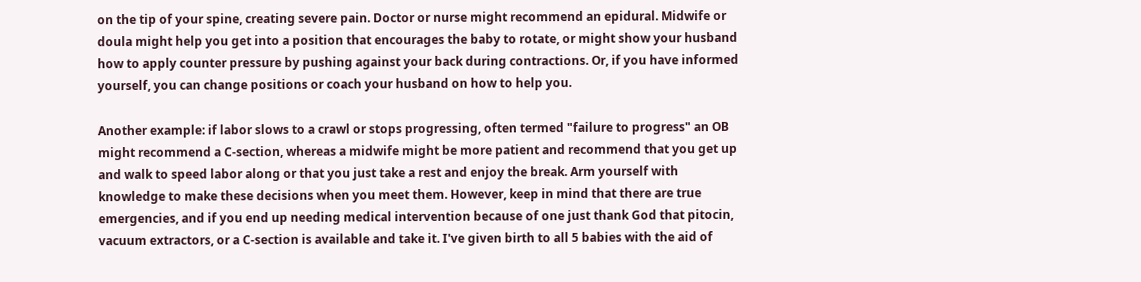on the tip of your spine, creating severe pain. Doctor or nurse might recommend an epidural. Midwife or doula might help you get into a position that encourages the baby to rotate, or might show your husband how to apply counter pressure by pushing against your back during contractions. Or, if you have informed yourself, you can change positions or coach your husband on how to help you.

Another example: if labor slows to a crawl or stops progressing, often termed "failure to progress" an OB might recommend a C-section, whereas a midwife might be more patient and recommend that you get up and walk to speed labor along or that you just take a rest and enjoy the break. Arm yourself with knowledge to make these decisions when you meet them. However, keep in mind that there are true emergencies, and if you end up needing medical intervention because of one just thank God that pitocin, vacuum extractors, or a C-section is available and take it. I've given birth to all 5 babies with the aid of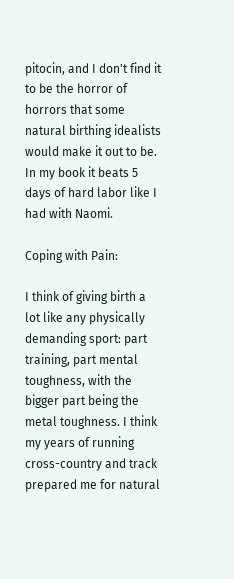pitocin, and I don't find it to be the horror of horrors that some natural birthing idealists would make it out to be. In my book it beats 5 days of hard labor like I had with Naomi.

Coping with Pain:

I think of giving birth a lot like any physically demanding sport: part training, part mental toughness, with the bigger part being the metal toughness. I think my years of running cross-country and track prepared me for natural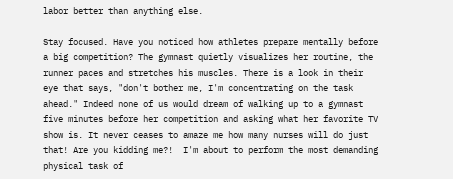labor better than anything else.

Stay focused. Have you noticed how athletes prepare mentally before a big competition? The gymnast quietly visualizes her routine, the runner paces and stretches his muscles. There is a look in their eye that says, "don't bother me, I'm concentrating on the task ahead." Indeed none of us would dream of walking up to a gymnast five minutes before her competition and asking what her favorite TV show is. It never ceases to amaze me how many nurses will do just that! Are you kidding me?!  I'm about to perform the most demanding physical task of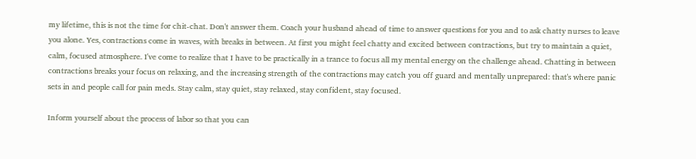my lifetime, this is not the time for chit-chat. Don't answer them. Coach your husband ahead of time to answer questions for you and to ask chatty nurses to leave you alone. Yes, contractions come in waves, with breaks in between. At first you might feel chatty and excited between contractions, but try to maintain a quiet, calm, focused atmosphere. I've come to realize that I have to be practically in a trance to focus all my mental energy on the challenge ahead. Chatting in between contractions breaks your focus on relaxing, and the increasing strength of the contractions may catch you off guard and mentally unprepared: that's where panic sets in and people call for pain meds. Stay calm, stay quiet, stay relaxed, stay confident, stay focused.

Inform yourself about the process of labor so that you can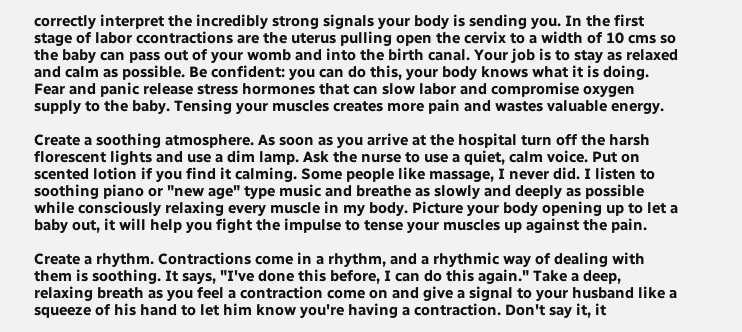correctly interpret the incredibly strong signals your body is sending you. In the first stage of labor ccontractions are the uterus pulling open the cervix to a width of 10 cms so the baby can pass out of your womb and into the birth canal. Your job is to stay as relaxed and calm as possible. Be confident: you can do this, your body knows what it is doing. Fear and panic release stress hormones that can slow labor and compromise oxygen supply to the baby. Tensing your muscles creates more pain and wastes valuable energy.

Create a soothing atmosphere. As soon as you arrive at the hospital turn off the harsh florescent lights and use a dim lamp. Ask the nurse to use a quiet, calm voice. Put on scented lotion if you find it calming. Some people like massage, I never did. I listen to soothing piano or "new age" type music and breathe as slowly and deeply as possible while consciously relaxing every muscle in my body. Picture your body opening up to let a baby out, it will help you fight the impulse to tense your muscles up against the pain.

Create a rhythm. Contractions come in a rhythm, and a rhythmic way of dealing with them is soothing. It says, "I've done this before, I can do this again." Take a deep, relaxing breath as you feel a contraction come on and give a signal to your husband like a squeeze of his hand to let him know you're having a contraction. Don't say it, it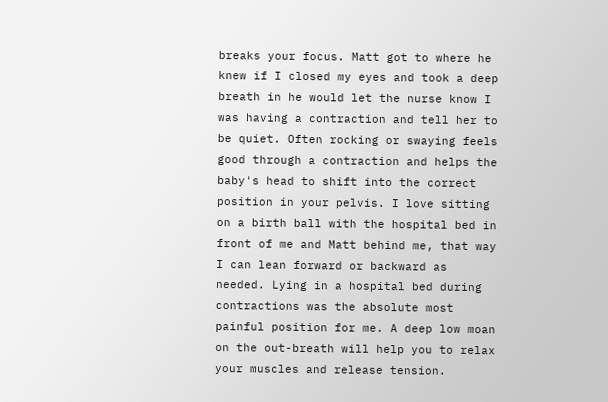breaks your focus. Matt got to where he knew if I closed my eyes and took a deep breath in he would let the nurse know I was having a contraction and tell her to be quiet. Often rocking or swaying feels good through a contraction and helps the baby's head to shift into the correct position in your pelvis. I love sitting on a birth ball with the hospital bed in front of me and Matt behind me, that way I can lean forward or backward as needed. Lying in a hospital bed during contractions was the absolute most painful position for me. A deep low moan on the out-breath will help you to relax your muscles and release tension.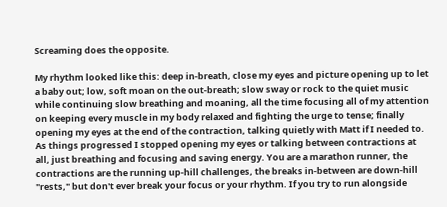Screaming does the opposite.

My rhythm looked like this: deep in-breath, close my eyes and picture opening up to let a baby out; low, soft moan on the out-breath; slow sway or rock to the quiet music while continuing slow breathing and moaning, all the time focusing all of my attention on keeping every muscle in my body relaxed and fighting the urge to tense; finally opening my eyes at the end of the contraction, talking quietly with Matt if I needed to.  As things progressed I stopped opening my eyes or talking between contractions at all, just breathing and focusing and saving energy. You are a marathon runner, the contractions are the running up-hill challenges, the breaks in-between are down-hill "rests," but don't ever break your focus or your rhythm. If you try to run alongside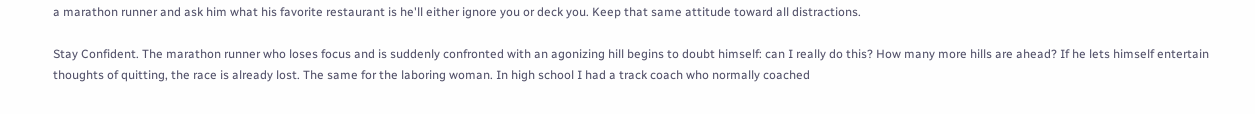a marathon runner and ask him what his favorite restaurant is he'll either ignore you or deck you. Keep that same attitude toward all distractions.

Stay Confident. The marathon runner who loses focus and is suddenly confronted with an agonizing hill begins to doubt himself: can I really do this? How many more hills are ahead? If he lets himself entertain thoughts of quitting, the race is already lost. The same for the laboring woman. In high school I had a track coach who normally coached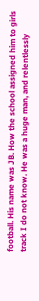football. His name was JB. How the school assigned him to girls track I do not know. He was a huge man, and relentlessly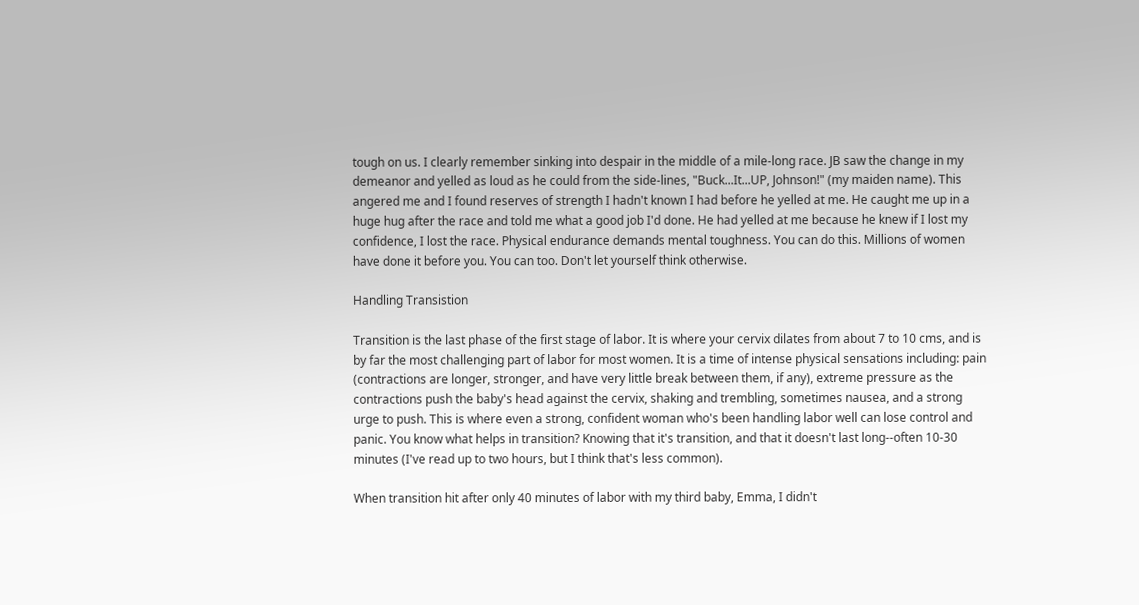tough on us. I clearly remember sinking into despair in the middle of a mile-long race. JB saw the change in my demeanor and yelled as loud as he could from the side-lines, "Buck...It...UP, Johnson!" (my maiden name). This angered me and I found reserves of strength I hadn't known I had before he yelled at me. He caught me up in a huge hug after the race and told me what a good job I'd done. He had yelled at me because he knew if I lost my confidence, I lost the race. Physical endurance demands mental toughness. You can do this. Millions of women have done it before you. You can too. Don't let yourself think otherwise.

Handling Transistion

Transition is the last phase of the first stage of labor. It is where your cervix dilates from about 7 to 10 cms, and is by far the most challenging part of labor for most women. It is a time of intense physical sensations including: pain (contractions are longer, stronger, and have very little break between them, if any), extreme pressure as the contractions push the baby's head against the cervix, shaking and trembling, sometimes nausea, and a strong urge to push. This is where even a strong, confident woman who's been handling labor well can lose control and panic. You know what helps in transition? Knowing that it's transition, and that it doesn't last long--often 10-30 minutes (I've read up to two hours, but I think that's less common).

When transition hit after only 40 minutes of labor with my third baby, Emma, I didn't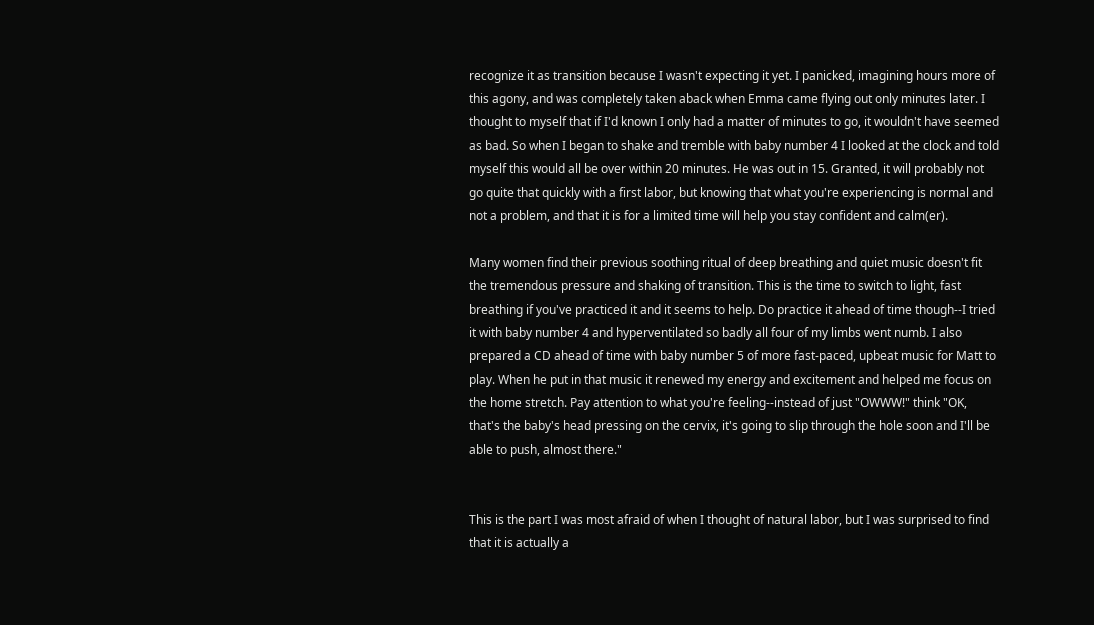recognize it as transition because I wasn't expecting it yet. I panicked, imagining hours more of this agony, and was completely taken aback when Emma came flying out only minutes later. I thought to myself that if I'd known I only had a matter of minutes to go, it wouldn't have seemed as bad. So when I began to shake and tremble with baby number 4 I looked at the clock and told myself this would all be over within 20 minutes. He was out in 15. Granted, it will probably not go quite that quickly with a first labor, but knowing that what you're experiencing is normal and not a problem, and that it is for a limited time will help you stay confident and calm(er).

Many women find their previous soothing ritual of deep breathing and quiet music doesn't fit the tremendous pressure and shaking of transition. This is the time to switch to light, fast breathing if you've practiced it and it seems to help. Do practice it ahead of time though--I tried it with baby number 4 and hyperventilated so badly all four of my limbs went numb. I also prepared a CD ahead of time with baby number 5 of more fast-paced, upbeat music for Matt to play. When he put in that music it renewed my energy and excitement and helped me focus on the home stretch. Pay attention to what you're feeling--instead of just "OWWW!" think "OK, that's the baby's head pressing on the cervix, it's going to slip through the hole soon and I'll be able to push, almost there."


This is the part I was most afraid of when I thought of natural labor, but I was surprised to find that it is actually a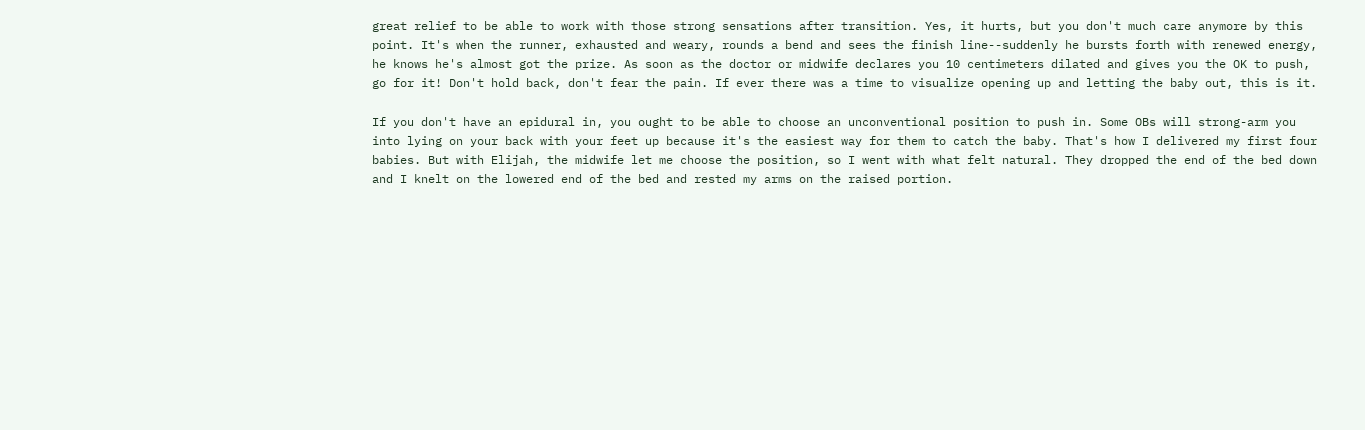great relief to be able to work with those strong sensations after transition. Yes, it hurts, but you don't much care anymore by this point. It's when the runner, exhausted and weary, rounds a bend and sees the finish line--suddenly he bursts forth with renewed energy, he knows he's almost got the prize. As soon as the doctor or midwife declares you 10 centimeters dilated and gives you the OK to push, go for it! Don't hold back, don't fear the pain. If ever there was a time to visualize opening up and letting the baby out, this is it.

If you don't have an epidural in, you ought to be able to choose an unconventional position to push in. Some OBs will strong-arm you into lying on your back with your feet up because it's the easiest way for them to catch the baby. That's how I delivered my first four babies. But with Elijah, the midwife let me choose the position, so I went with what felt natural. They dropped the end of the bed down and I knelt on the lowered end of the bed and rested my arms on the raised portion.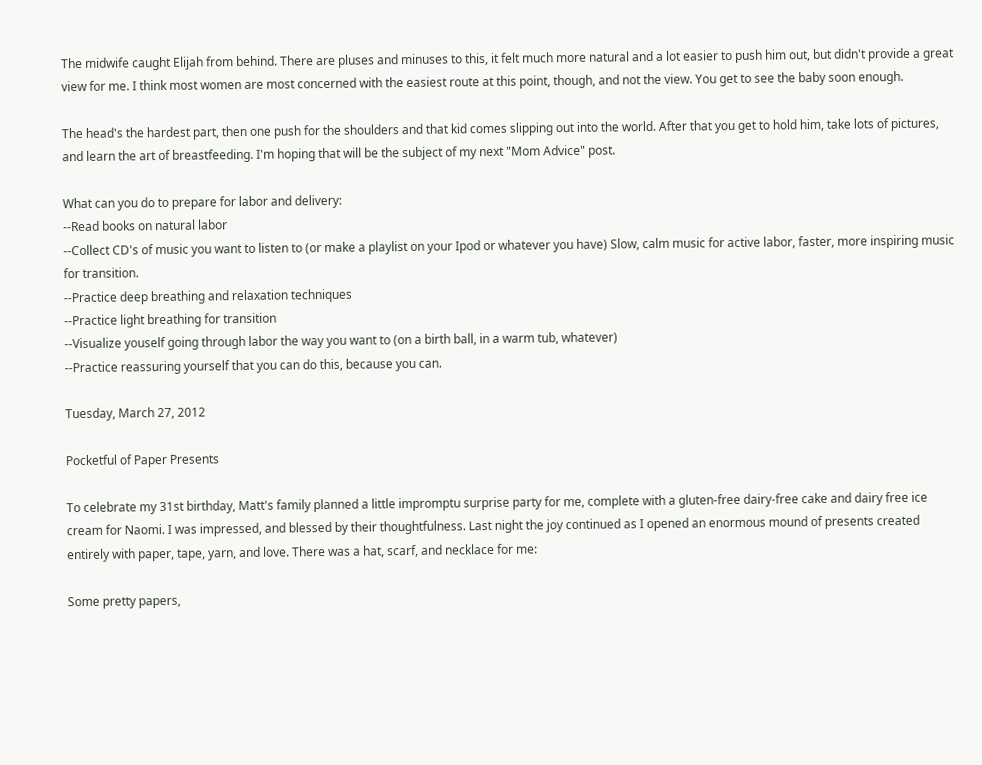The midwife caught Elijah from behind. There are pluses and minuses to this, it felt much more natural and a lot easier to push him out, but didn't provide a great view for me. I think most women are most concerned with the easiest route at this point, though, and not the view. You get to see the baby soon enough.

The head's the hardest part, then one push for the shoulders and that kid comes slipping out into the world. After that you get to hold him, take lots of pictures, and learn the art of breastfeeding. I'm hoping that will be the subject of my next "Mom Advice" post.

What can you do to prepare for labor and delivery:
--Read books on natural labor
--Collect CD's of music you want to listen to (or make a playlist on your Ipod or whatever you have) Slow, calm music for active labor, faster, more inspiring music for transition.
--Practice deep breathing and relaxation techniques
--Practice light breathing for transition
--Visualize youself going through labor the way you want to (on a birth ball, in a warm tub, whatever)
--Practice reassuring yourself that you can do this, because you can.

Tuesday, March 27, 2012

Pocketful of Paper Presents

To celebrate my 31st birthday, Matt's family planned a little impromptu surprise party for me, complete with a gluten-free dairy-free cake and dairy free ice cream for Naomi. I was impressed, and blessed by their thoughtfulness. Last night the joy continued as I opened an enormous mound of presents created entirely with paper, tape, yarn, and love. There was a hat, scarf, and necklace for me:

Some pretty papers,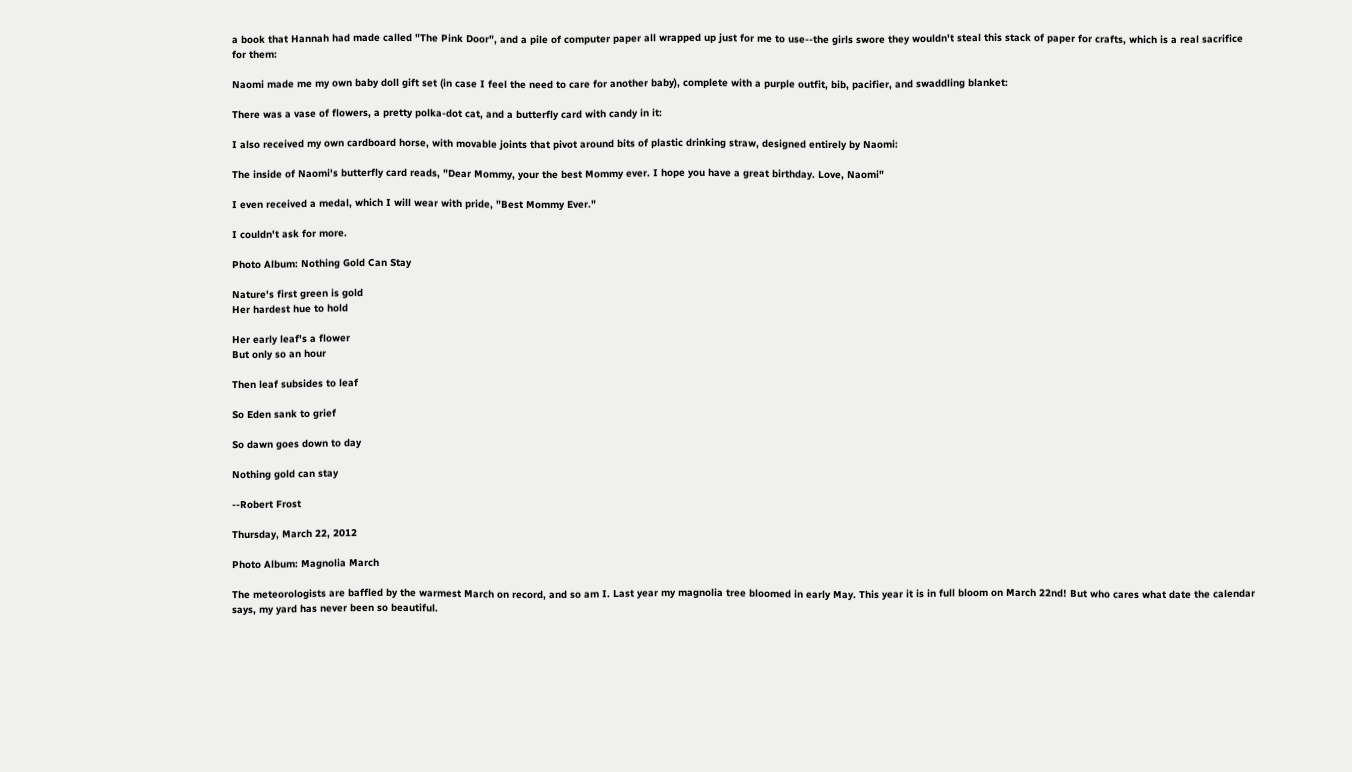a book that Hannah had made called "The Pink Door", and a pile of computer paper all wrapped up just for me to use--the girls swore they wouldn't steal this stack of paper for crafts, which is a real sacrifice for them:

Naomi made me my own baby doll gift set (in case I feel the need to care for another baby), complete with a purple outfit, bib, pacifier, and swaddling blanket:

There was a vase of flowers, a pretty polka-dot cat, and a butterfly card with candy in it:

I also received my own cardboard horse, with movable joints that pivot around bits of plastic drinking straw, designed entirely by Naomi:

The inside of Naomi's butterfly card reads, "Dear Mommy, your the best Mommy ever. I hope you have a great birthday. Love, Naomi"

I even received a medal, which I will wear with pride, "Best Mommy Ever."

I couldn't ask for more.

Photo Album: Nothing Gold Can Stay

Nature's first green is gold
Her hardest hue to hold

Her early leaf's a flower
But only so an hour

Then leaf subsides to leaf

So Eden sank to grief

So dawn goes down to day

Nothing gold can stay

--Robert Frost

Thursday, March 22, 2012

Photo Album: Magnolia March

The meteorologists are baffled by the warmest March on record, and so am I. Last year my magnolia tree bloomed in early May. This year it is in full bloom on March 22nd! But who cares what date the calendar says, my yard has never been so beautiful.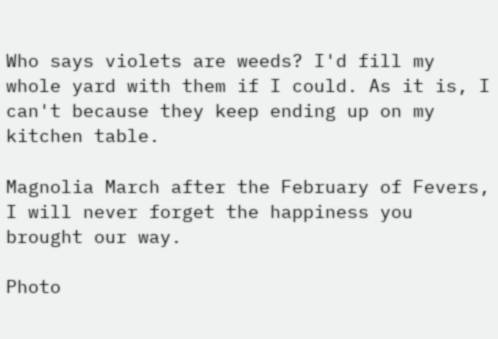Who says violets are weeds? I'd fill my whole yard with them if I could. As it is, I can't because they keep ending up on my kitchen table.

Magnolia March after the February of Fevers, I will never forget the happiness you brought our way.

Photo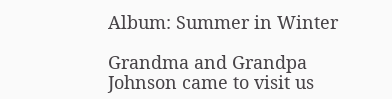Album: Summer in Winter

Grandma and Grandpa Johnson came to visit us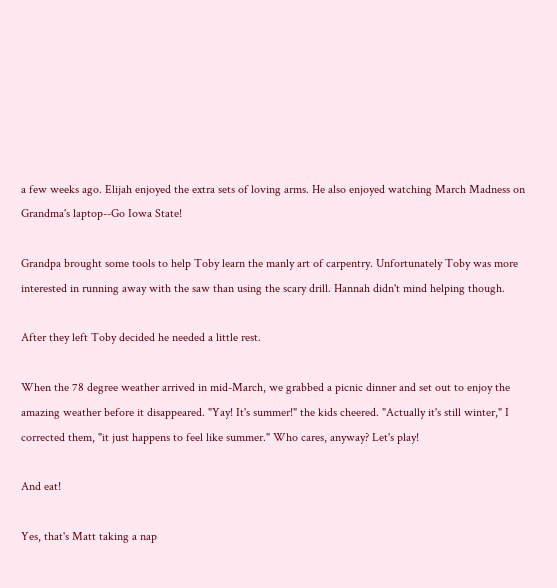a few weeks ago. Elijah enjoyed the extra sets of loving arms. He also enjoyed watching March Madness on Grandma's laptop--Go Iowa State!

Grandpa brought some tools to help Toby learn the manly art of carpentry. Unfortunately Toby was more interested in running away with the saw than using the scary drill. Hannah didn't mind helping though.

After they left Toby decided he needed a little rest.

When the 78 degree weather arrived in mid-March, we grabbed a picnic dinner and set out to enjoy the amazing weather before it disappeared. "Yay! It's summer!" the kids cheered. "Actually it's still winter," I corrected them, "it just happens to feel like summer." Who cares, anyway? Let's play!

And eat!

Yes, that's Matt taking a nap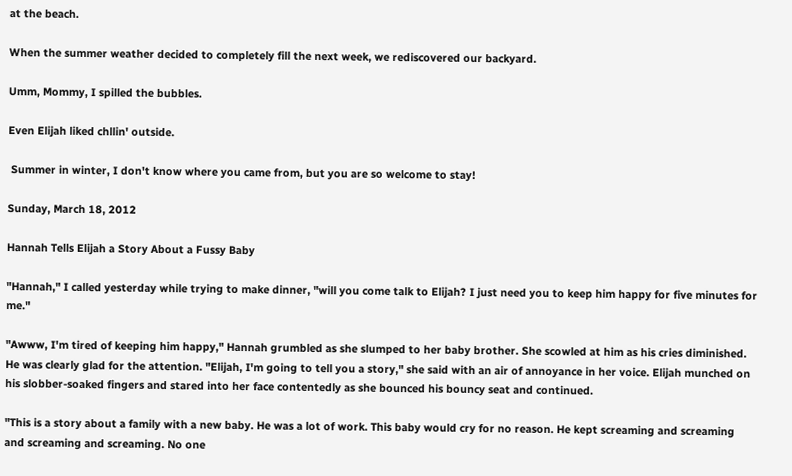at the beach.

When the summer weather decided to completely fill the next week, we rediscovered our backyard.

Umm, Mommy, I spilled the bubbles.

Even Elijah liked chllin' outside.

 Summer in winter, I don't know where you came from, but you are so welcome to stay!

Sunday, March 18, 2012

Hannah Tells Elijah a Story About a Fussy Baby

"Hannah," I called yesterday while trying to make dinner, "will you come talk to Elijah? I just need you to keep him happy for five minutes for me."

"Awww, I'm tired of keeping him happy," Hannah grumbled as she slumped to her baby brother. She scowled at him as his cries diminished. He was clearly glad for the attention. "Elijah, I'm going to tell you a story," she said with an air of annoyance in her voice. Elijah munched on his slobber-soaked fingers and stared into her face contentedly as she bounced his bouncy seat and continued.

"This is a story about a family with a new baby. He was a lot of work. This baby would cry for no reason. He kept screaming and screaming and screaming and screaming. No one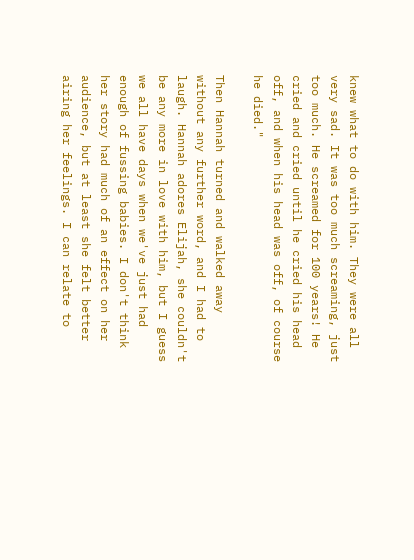knew what to do with him. They were all very sad. It was too much screaming, just too much. He screamed for 100 years! He cried and cried until he cried his head off, and when his head was off, of course he died."

Then Hannah turned and walked away without any further word, and I had to laugh. Hannah adores Elijah, she couldn't be any more in love with him, but I guess we all have days when we've just had enough of fussing babies. I don't think her story had much of an effect on her audience, but at least she felt better airing her feelings. I can relate to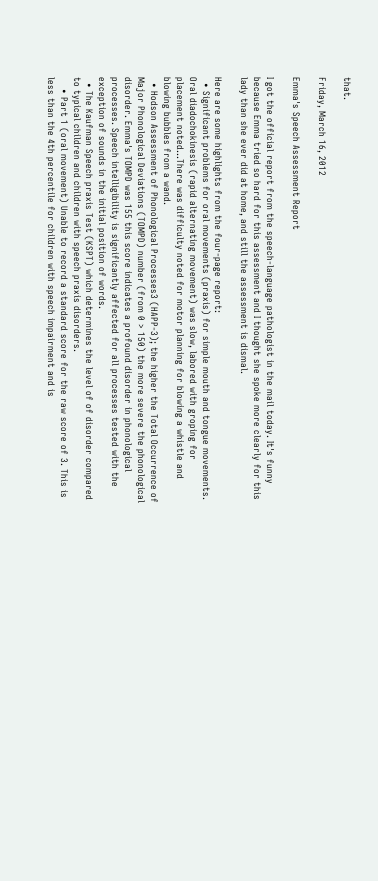that.

Friday, March 16, 2012

Emma's Speech Assessment Report

I got the official report from the speech-language pathologist in the mail today. It's funny because Emma tried so hard for this assessment and I thought she spoke more clearly for this lady than she ever did at home, and still the assessment is dismal.

Here are some highlights from the four-page report:
  • Significant problems for oral movements (praxis) for simple mouth and tongue movements. Oral diadochokinesis (rapid alternating movement) was slow, labored with groping for placement noted...There was difficulty noted for motor planning for blowing a whistle and blowing bubbles from a wand.
  • Hodson Assessment of Phonological Processes3 (HAPP-3); the higher the Total Occurrence of Major Phonological Deviations (TOMPD) number (from 0 > 150) the more severe the phonological disorder. Emma's TOMPD was 155 this score indicates a profound disorder in phonological processes. Speech intelligibility is significantly affected for all processes tested with the exception of sounds in the initial position of words.
  • The Kaufman Speech praxis Test (KSPT) which determines the level of of disorder compared to typical children and children with speech praxis disorders.
    • Part 1 (oral movement) Unable to record a standard score for the raw score of 3. This is less than the 4th percentile for children with speech impairment and is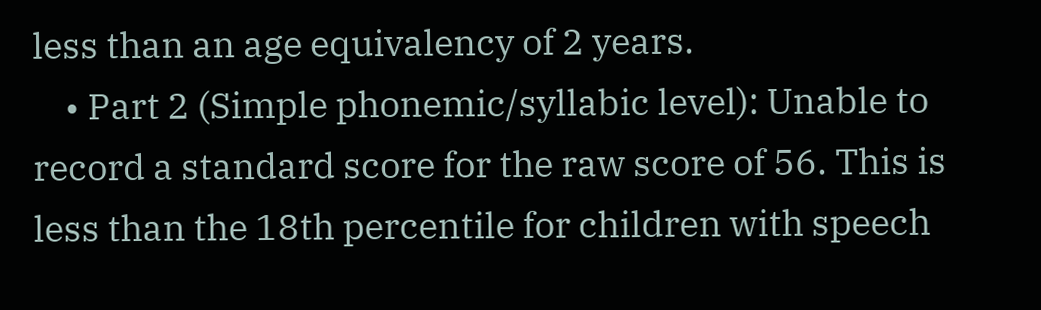less than an age equivalency of 2 years.
    • Part 2 (Simple phonemic/syllabic level): Unable to record a standard score for the raw score of 56. This is less than the 18th percentile for children with speech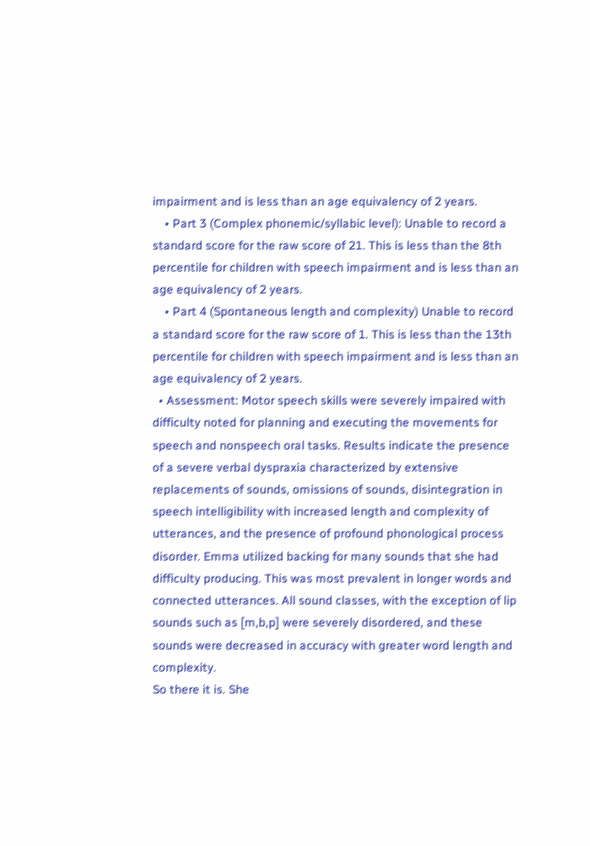impairment and is less than an age equivalency of 2 years.
    • Part 3 (Complex phonemic/syllabic level): Unable to record a standard score for the raw score of 21. This is less than the 8th percentile for children with speech impairment and is less than an age equivalency of 2 years.
    • Part 4 (Spontaneous length and complexity) Unable to record a standard score for the raw score of 1. This is less than the 13th percentile for children with speech impairment and is less than an age equivalency of 2 years.
  • Assessment: Motor speech skills were severely impaired with difficulty noted for planning and executing the movements for speech and nonspeech oral tasks. Results indicate the presence of a severe verbal dyspraxia characterized by extensive replacements of sounds, omissions of sounds, disintegration in speech intelligibility with increased length and complexity of utterances, and the presence of profound phonological process disorder. Emma utilized backing for many sounds that she had difficulty producing. This was most prevalent in longer words and connected utterances. All sound classes, with the exception of lip sounds such as [m,b,p] were severely disordered, and these sounds were decreased in accuracy with greater word length and complexity.
So there it is. She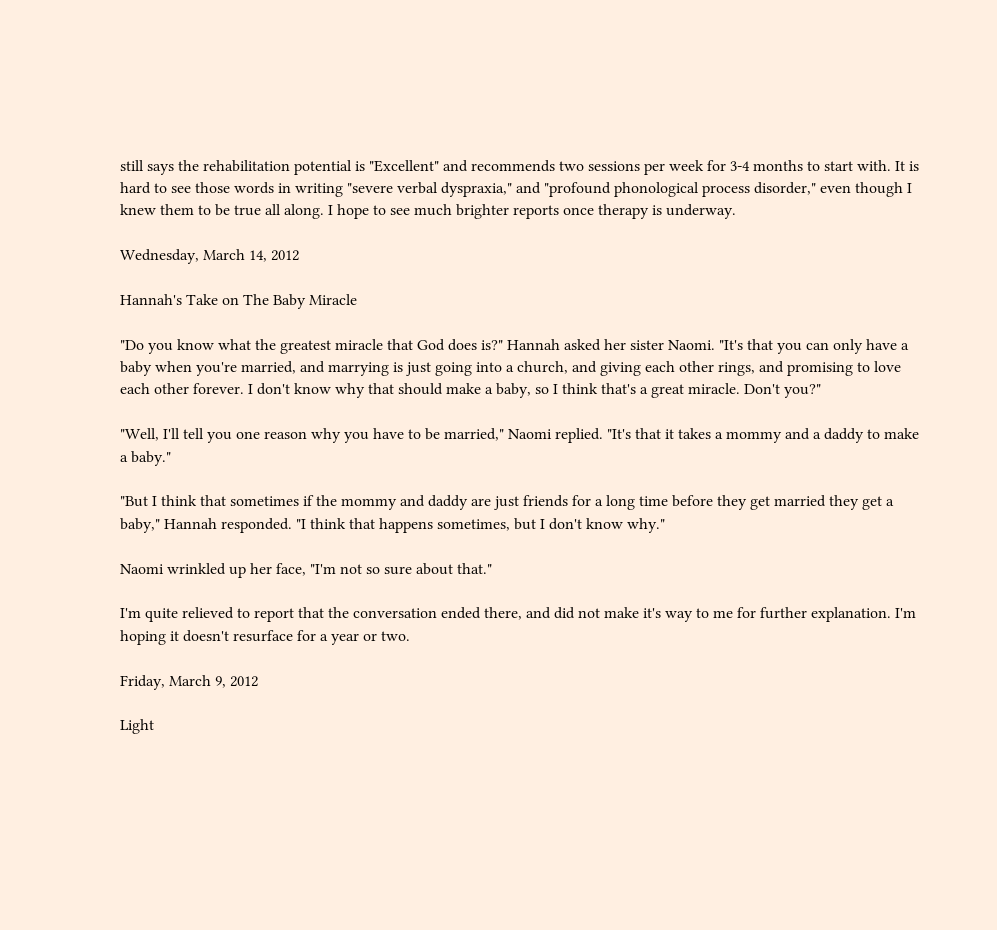still says the rehabilitation potential is "Excellent" and recommends two sessions per week for 3-4 months to start with. It is hard to see those words in writing "severe verbal dyspraxia," and "profound phonological process disorder," even though I knew them to be true all along. I hope to see much brighter reports once therapy is underway.

Wednesday, March 14, 2012

Hannah's Take on The Baby Miracle

"Do you know what the greatest miracle that God does is?" Hannah asked her sister Naomi. "It's that you can only have a baby when you're married, and marrying is just going into a church, and giving each other rings, and promising to love each other forever. I don't know why that should make a baby, so I think that's a great miracle. Don't you?"

"Well, I'll tell you one reason why you have to be married," Naomi replied. "It's that it takes a mommy and a daddy to make a baby."

"But I think that sometimes if the mommy and daddy are just friends for a long time before they get married they get a baby," Hannah responded. "I think that happens sometimes, but I don't know why."

Naomi wrinkled up her face, "I'm not so sure about that."

I'm quite relieved to report that the conversation ended there, and did not make it's way to me for further explanation. I'm hoping it doesn't resurface for a year or two.

Friday, March 9, 2012

Light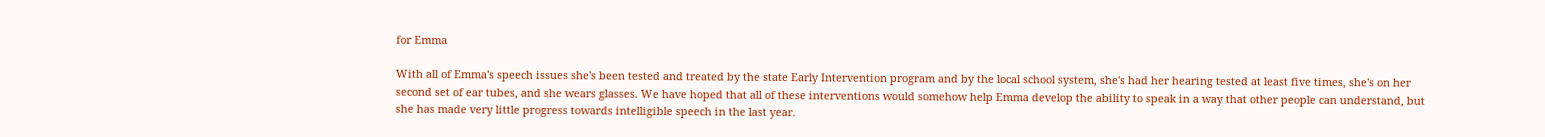for Emma

With all of Emma's speech issues she's been tested and treated by the state Early Intervention program and by the local school system, she's had her hearing tested at least five times, she's on her second set of ear tubes, and she wears glasses. We have hoped that all of these interventions would somehow help Emma develop the ability to speak in a way that other people can understand, but she has made very little progress towards intelligible speech in the last year.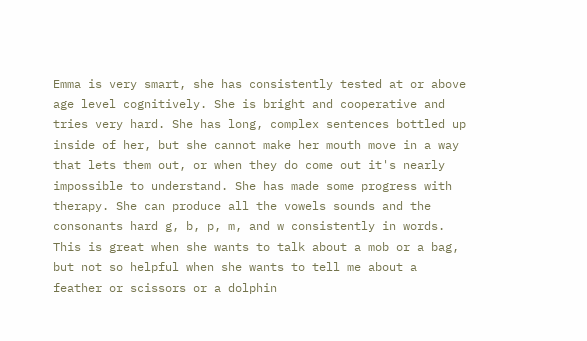Emma is very smart, she has consistently tested at or above age level cognitively. She is bright and cooperative and tries very hard. She has long, complex sentences bottled up inside of her, but she cannot make her mouth move in a way that lets them out, or when they do come out it's nearly impossible to understand. She has made some progress with therapy. She can produce all the vowels sounds and the consonants hard g, b, p, m, and w consistently in words. This is great when she wants to talk about a mob or a bag, but not so helpful when she wants to tell me about a feather or scissors or a dolphin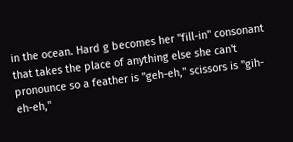in the ocean. Hard g becomes her "fill-in" consonant that takes the place of anything else she can't pronounce so a feather is "geh-eh," scissors is "gih-eh-eh,"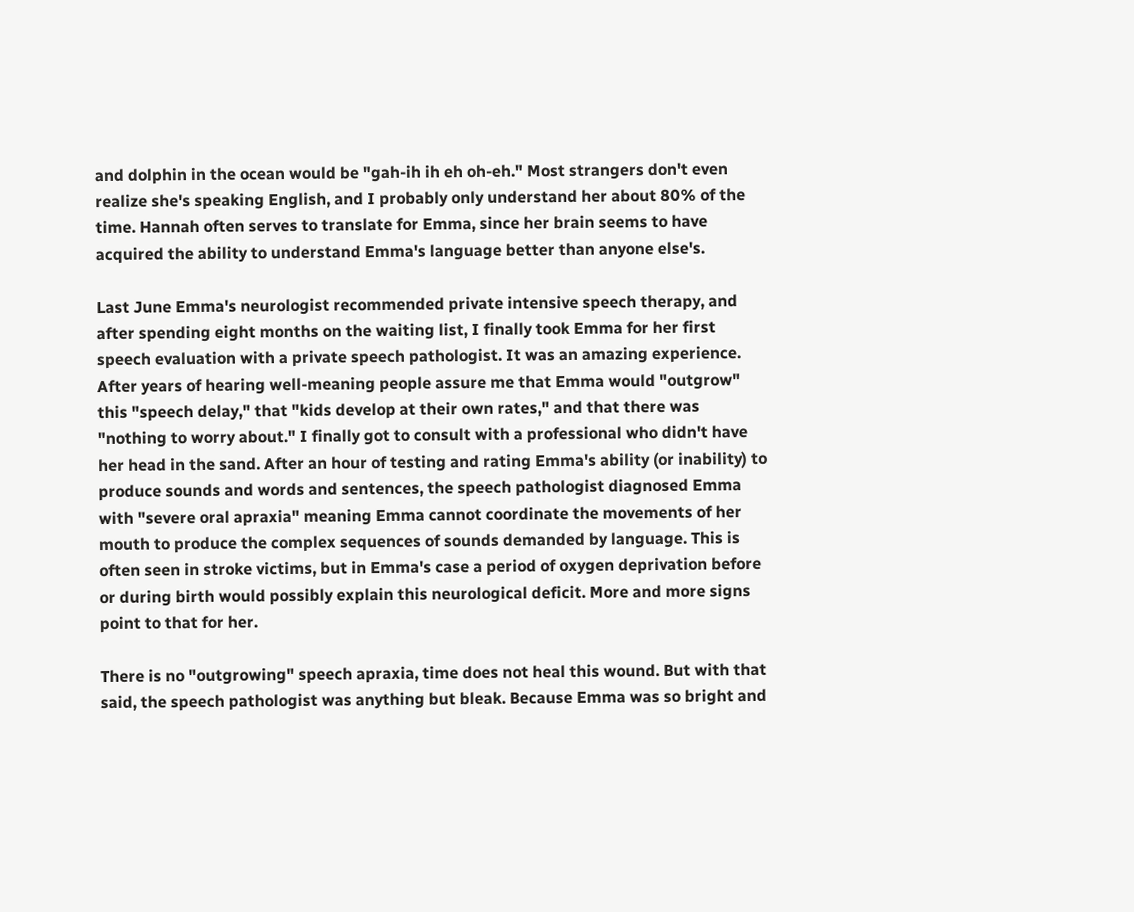and dolphin in the ocean would be "gah-ih ih eh oh-eh." Most strangers don't even realize she's speaking English, and I probably only understand her about 80% of the time. Hannah often serves to translate for Emma, since her brain seems to have acquired the ability to understand Emma's language better than anyone else's.

Last June Emma's neurologist recommended private intensive speech therapy, and after spending eight months on the waiting list, I finally took Emma for her first speech evaluation with a private speech pathologist. It was an amazing experience. After years of hearing well-meaning people assure me that Emma would "outgrow" this "speech delay," that "kids develop at their own rates," and that there was "nothing to worry about." I finally got to consult with a professional who didn't have her head in the sand. After an hour of testing and rating Emma's ability (or inability) to produce sounds and words and sentences, the speech pathologist diagnosed Emma with "severe oral apraxia" meaning Emma cannot coordinate the movements of her mouth to produce the complex sequences of sounds demanded by language. This is often seen in stroke victims, but in Emma's case a period of oxygen deprivation before or during birth would possibly explain this neurological deficit. More and more signs point to that for her.

There is no "outgrowing" speech apraxia, time does not heal this wound. But with that said, the speech pathologist was anything but bleak. Because Emma was so bright and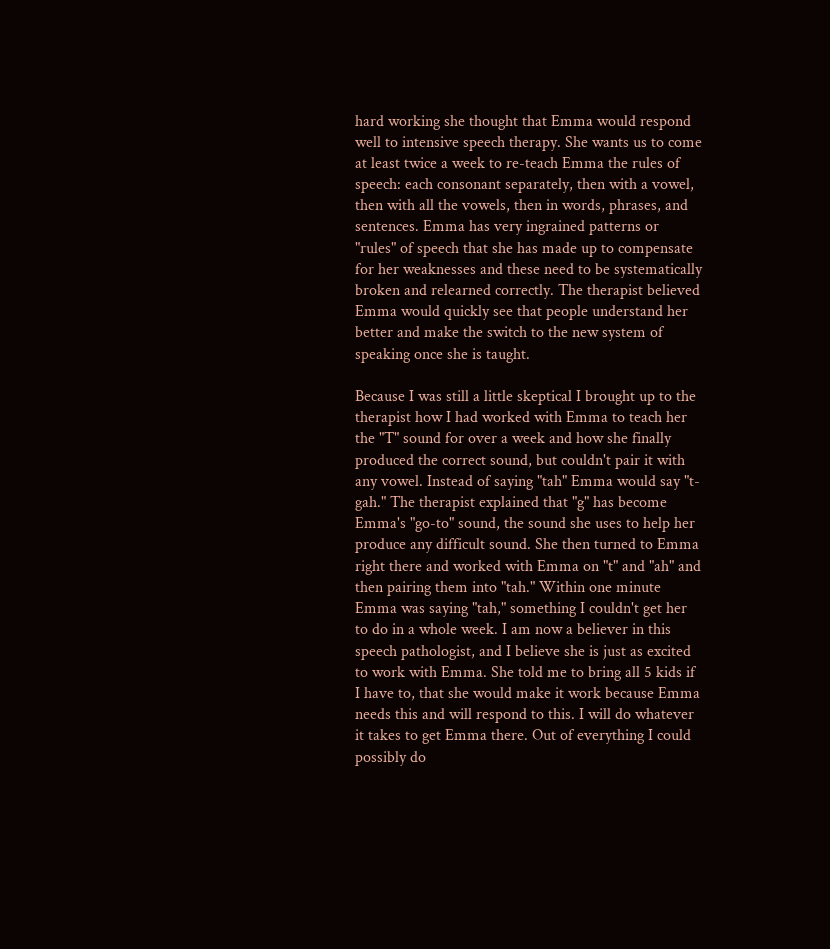hard working she thought that Emma would respond well to intensive speech therapy. She wants us to come at least twice a week to re-teach Emma the rules of speech: each consonant separately, then with a vowel, then with all the vowels, then in words, phrases, and sentences. Emma has very ingrained patterns or "rules" of speech that she has made up to compensate for her weaknesses and these need to be systematically broken and relearned correctly. The therapist believed Emma would quickly see that people understand her better and make the switch to the new system of speaking once she is taught.

Because I was still a little skeptical I brought up to the therapist how I had worked with Emma to teach her the "T" sound for over a week and how she finally produced the correct sound, but couldn't pair it with any vowel. Instead of saying "tah" Emma would say "t-gah." The therapist explained that "g" has become Emma's "go-to" sound, the sound she uses to help her produce any difficult sound. She then turned to Emma right there and worked with Emma on "t" and "ah" and then pairing them into "tah." Within one minute Emma was saying "tah," something I couldn't get her to do in a whole week. I am now a believer in this speech pathologist, and I believe she is just as excited to work with Emma. She told me to bring all 5 kids if I have to, that she would make it work because Emma needs this and will respond to this. I will do whatever it takes to get Emma there. Out of everything I could possibly do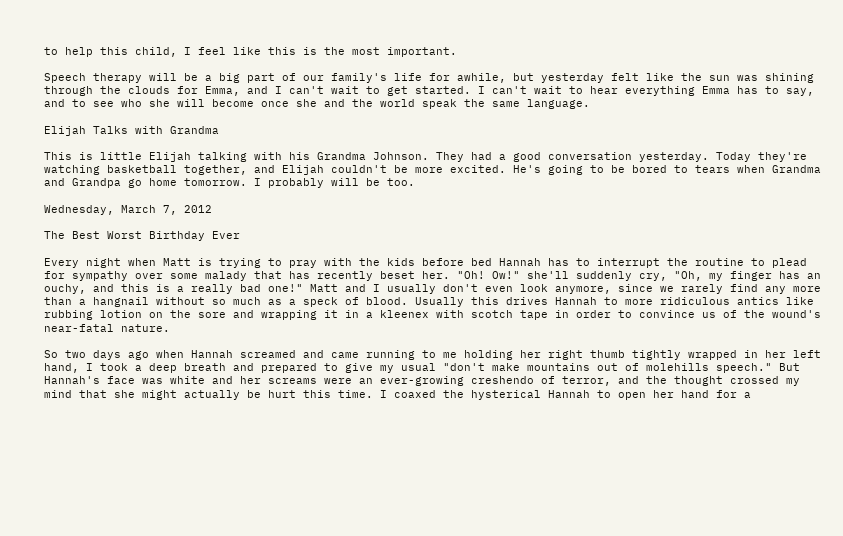to help this child, I feel like this is the most important.

Speech therapy will be a big part of our family's life for awhile, but yesterday felt like the sun was shining through the clouds for Emma, and I can't wait to get started. I can't wait to hear everything Emma has to say, and to see who she will become once she and the world speak the same language.

Elijah Talks with Grandma

This is little Elijah talking with his Grandma Johnson. They had a good conversation yesterday. Today they're watching basketball together, and Elijah couldn't be more excited. He's going to be bored to tears when Grandma and Grandpa go home tomorrow. I probably will be too.

Wednesday, March 7, 2012

The Best Worst Birthday Ever

Every night when Matt is trying to pray with the kids before bed Hannah has to interrupt the routine to plead for sympathy over some malady that has recently beset her. "Oh! Ow!" she'll suddenly cry, "Oh, my finger has an ouchy, and this is a really bad one!" Matt and I usually don't even look anymore, since we rarely find any more than a hangnail without so much as a speck of blood. Usually this drives Hannah to more ridiculous antics like rubbing lotion on the sore and wrapping it in a kleenex with scotch tape in order to convince us of the wound's near-fatal nature.

So two days ago when Hannah screamed and came running to me holding her right thumb tightly wrapped in her left hand, I took a deep breath and prepared to give my usual "don't make mountains out of molehills speech." But Hannah's face was white and her screams were an ever-growing creshendo of terror, and the thought crossed my mind that she might actually be hurt this time. I coaxed the hysterical Hannah to open her hand for a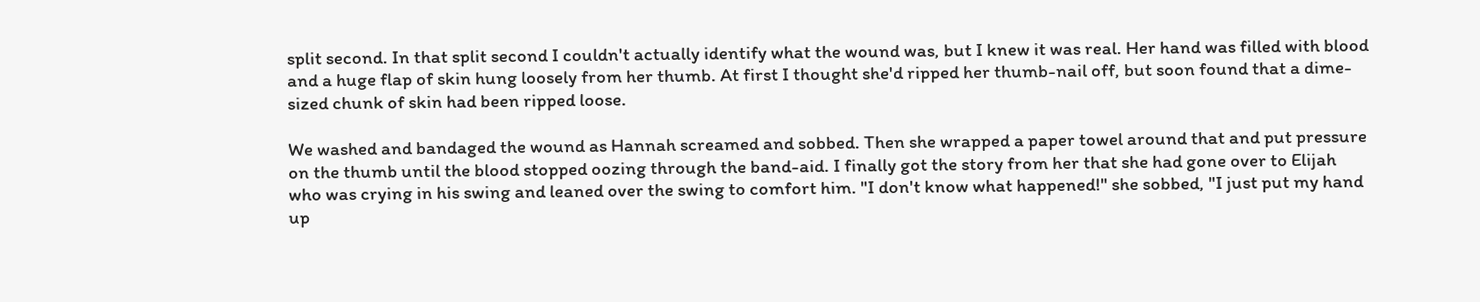split second. In that split second I couldn't actually identify what the wound was, but I knew it was real. Her hand was filled with blood and a huge flap of skin hung loosely from her thumb. At first I thought she'd ripped her thumb-nail off, but soon found that a dime-sized chunk of skin had been ripped loose.

We washed and bandaged the wound as Hannah screamed and sobbed. Then she wrapped a paper towel around that and put pressure on the thumb until the blood stopped oozing through the band-aid. I finally got the story from her that she had gone over to Elijah who was crying in his swing and leaned over the swing to comfort him. "I don't know what happened!" she sobbed, "I just put my hand up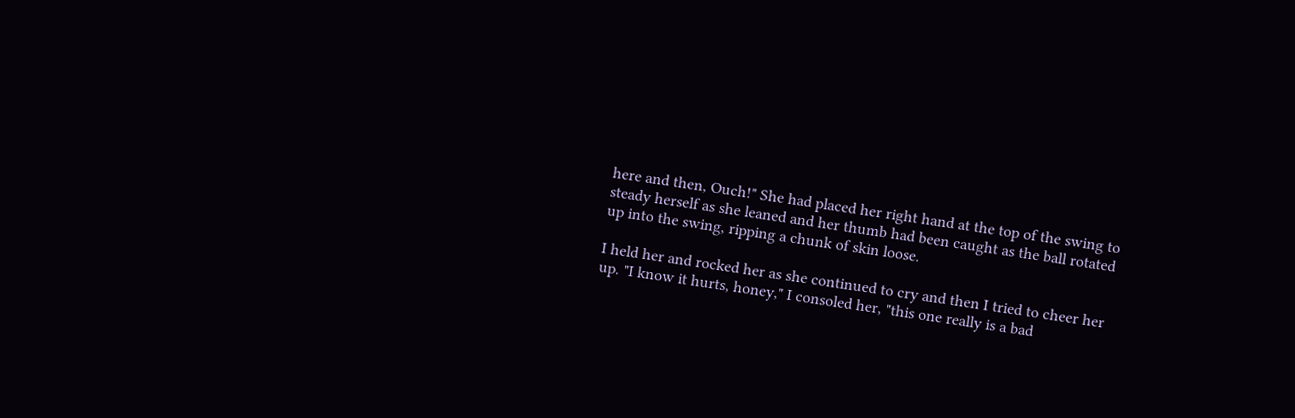here and then, Ouch!" She had placed her right hand at the top of the swing to steady herself as she leaned and her thumb had been caught as the ball rotated up into the swing, ripping a chunk of skin loose.

I held her and rocked her as she continued to cry and then I tried to cheer her up. "I know it hurts, honey," I consoled her, "this one really is a bad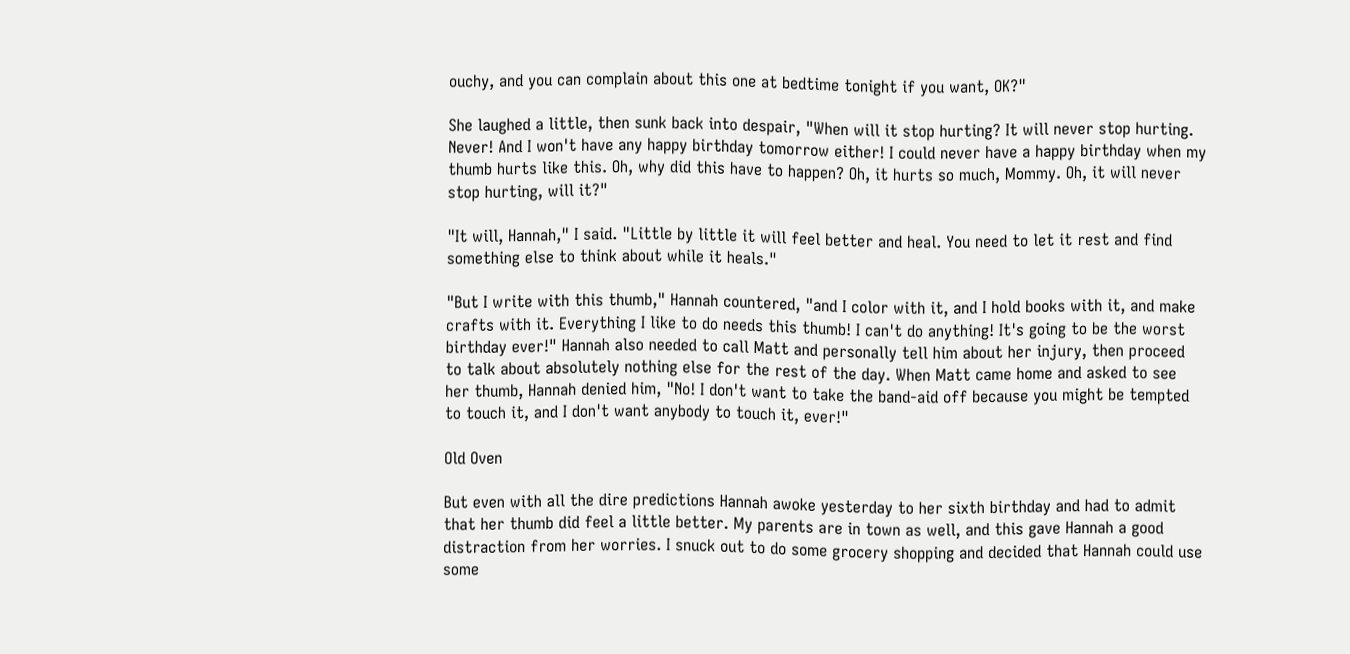ouchy, and you can complain about this one at bedtime tonight if you want, OK?"

She laughed a little, then sunk back into despair, "When will it stop hurting? It will never stop hurting. Never! And I won't have any happy birthday tomorrow either! I could never have a happy birthday when my thumb hurts like this. Oh, why did this have to happen? Oh, it hurts so much, Mommy. Oh, it will never stop hurting, will it?"

"It will, Hannah," I said. "Little by little it will feel better and heal. You need to let it rest and find something else to think about while it heals."

"But I write with this thumb," Hannah countered, "and I color with it, and I hold books with it, and make crafts with it. Everything I like to do needs this thumb! I can't do anything! It's going to be the worst birthday ever!" Hannah also needed to call Matt and personally tell him about her injury, then proceed to talk about absolutely nothing else for the rest of the day. When Matt came home and asked to see her thumb, Hannah denied him, "No! I don't want to take the band-aid off because you might be tempted to touch it, and I don't want anybody to touch it, ever!"

Old Oven

But even with all the dire predictions Hannah awoke yesterday to her sixth birthday and had to admit that her thumb did feel a little better. My parents are in town as well, and this gave Hannah a good distraction from her worries. I snuck out to do some grocery shopping and decided that Hannah could use some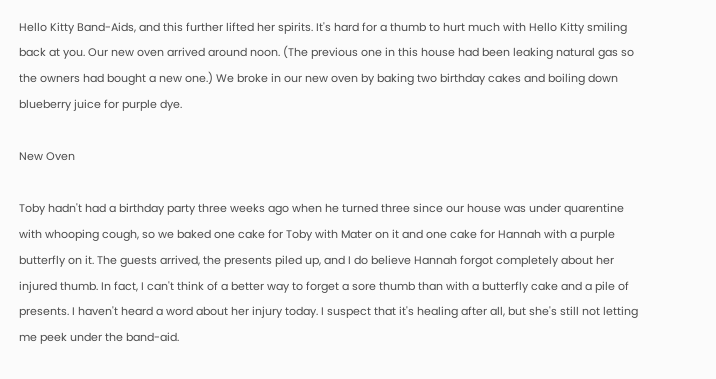Hello Kitty Band-Aids, and this further lifted her spirits. It's hard for a thumb to hurt much with Hello Kitty smiling back at you. Our new oven arrived around noon. (The previous one in this house had been leaking natural gas so the owners had bought a new one.) We broke in our new oven by baking two birthday cakes and boiling down blueberry juice for purple dye.

New Oven

Toby hadn't had a birthday party three weeks ago when he turned three since our house was under quarentine with whooping cough, so we baked one cake for Toby with Mater on it and one cake for Hannah with a purple butterfly on it. The guests arrived, the presents piled up, and I do believe Hannah forgot completely about her injured thumb. In fact, I can't think of a better way to forget a sore thumb than with a butterfly cake and a pile of presents. I haven't heard a word about her injury today. I suspect that it's healing after all, but she's still not letting me peek under the band-aid.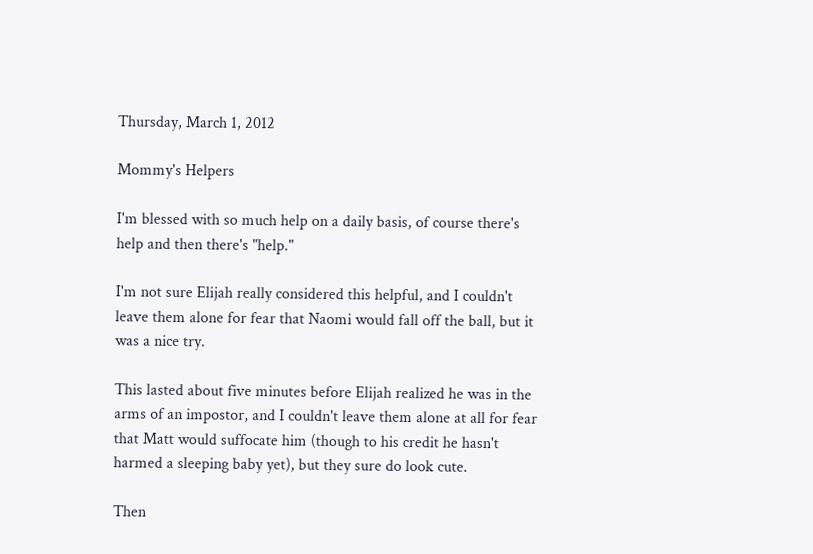Thursday, March 1, 2012

Mommy's Helpers

I'm blessed with so much help on a daily basis, of course there's help and then there's "help."

I'm not sure Elijah really considered this helpful, and I couldn't leave them alone for fear that Naomi would fall off the ball, but it was a nice try.

This lasted about five minutes before Elijah realized he was in the arms of an impostor, and I couldn't leave them alone at all for fear that Matt would suffocate him (though to his credit he hasn't harmed a sleeping baby yet), but they sure do look cute.

Then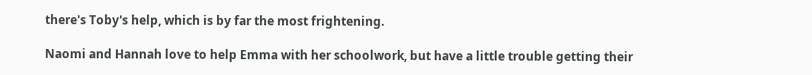there's Toby's help, which is by far the most frightening.

Naomi and Hannah love to help Emma with her schoolwork, but have a little trouble getting their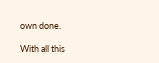own done.

With all this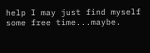help I may just find myself some free time...maybe.